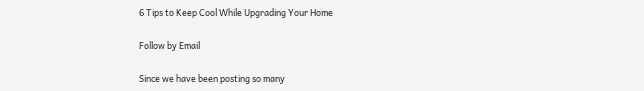6 Tips to Keep Cool While Upgrading Your Home

Follow by Email

Since we have been posting so many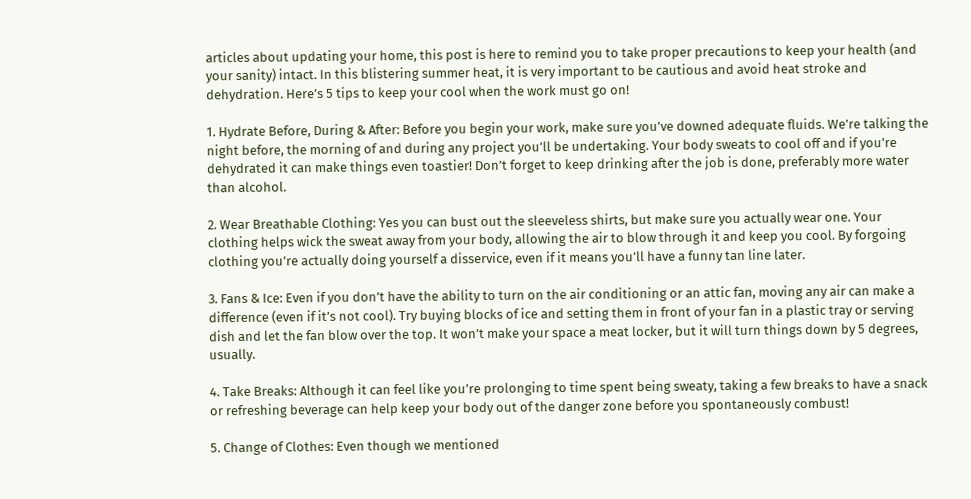articles about updating your home, this post is here to remind you to take proper precautions to keep your health (and your sanity) intact. In this blistering summer heat, it is very important to be cautious and avoid heat stroke and dehydration. Here’s 5 tips to keep your cool when the work must go on!

1. Hydrate Before, During & After: Before you begin your work, make sure you’ve downed adequate fluids. We’re talking the night before, the morning of and during any project you’ll be undertaking. Your body sweats to cool off and if you’re dehydrated it can make things even toastier! Don’t forget to keep drinking after the job is done, preferably more water than alcohol.

2. Wear Breathable Clothing: Yes you can bust out the sleeveless shirts, but make sure you actually wear one. Your clothing helps wick the sweat away from your body, allowing the air to blow through it and keep you cool. By forgoing clothing you’re actually doing yourself a disservice, even if it means you’ll have a funny tan line later.

3. Fans & Ice: Even if you don’t have the ability to turn on the air conditioning or an attic fan, moving any air can make a difference (even if it’s not cool). Try buying blocks of ice and setting them in front of your fan in a plastic tray or serving dish and let the fan blow over the top. It won’t make your space a meat locker, but it will turn things down by 5 degrees, usually.

4. Take Breaks: Although it can feel like you’re prolonging to time spent being sweaty, taking a few breaks to have a snack or refreshing beverage can help keep your body out of the danger zone before you spontaneously combust!

5. Change of Clothes: Even though we mentioned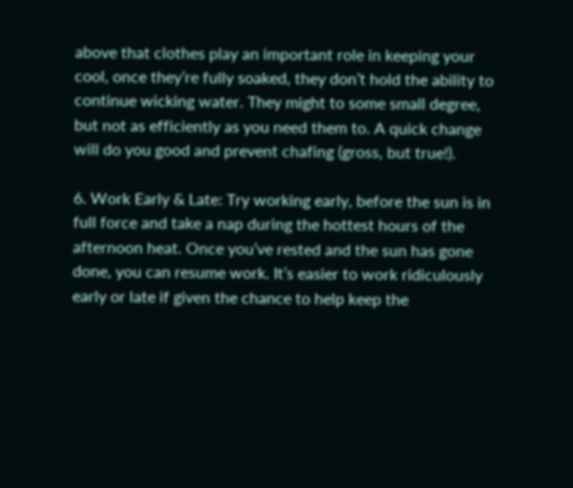above that clothes play an important role in keeping your cool, once they’re fully soaked, they don’t hold the ability to continue wicking water. They might to some small degree, but not as efficiently as you need them to. A quick change will do you good and prevent chafing (gross, but true!).

6. Work Early & Late: Try working early, before the sun is in full force and take a nap during the hottest hours of the afternoon heat. Once you’ve rested and the sun has gone done, you can resume work. It’s easier to work ridiculously early or late if given the chance to help keep the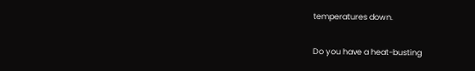temperatures down.

Do you have a heat-busting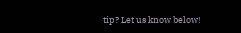tip? Let us know below!